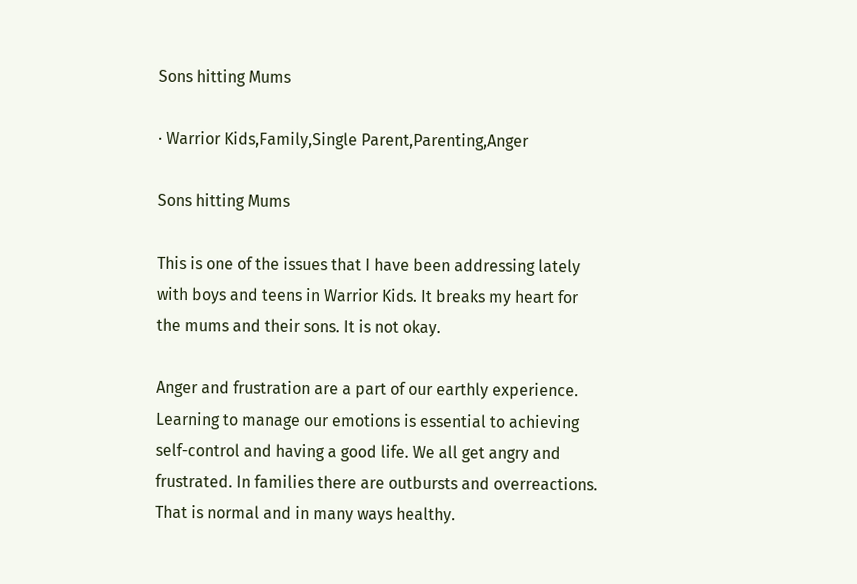Sons hitting Mums

· Warrior Kids,Family,Single Parent,Parenting,Anger

Sons hitting Mums

This is one of the issues that I have been addressing lately with boys and teens in Warrior Kids. It breaks my heart for the mums and their sons. It is not okay.

Anger and frustration are a part of our earthly experience. Learning to manage our emotions is essential to achieving self-control and having a good life. We all get angry and frustrated. In families there are outbursts and overreactions. That is normal and in many ways healthy.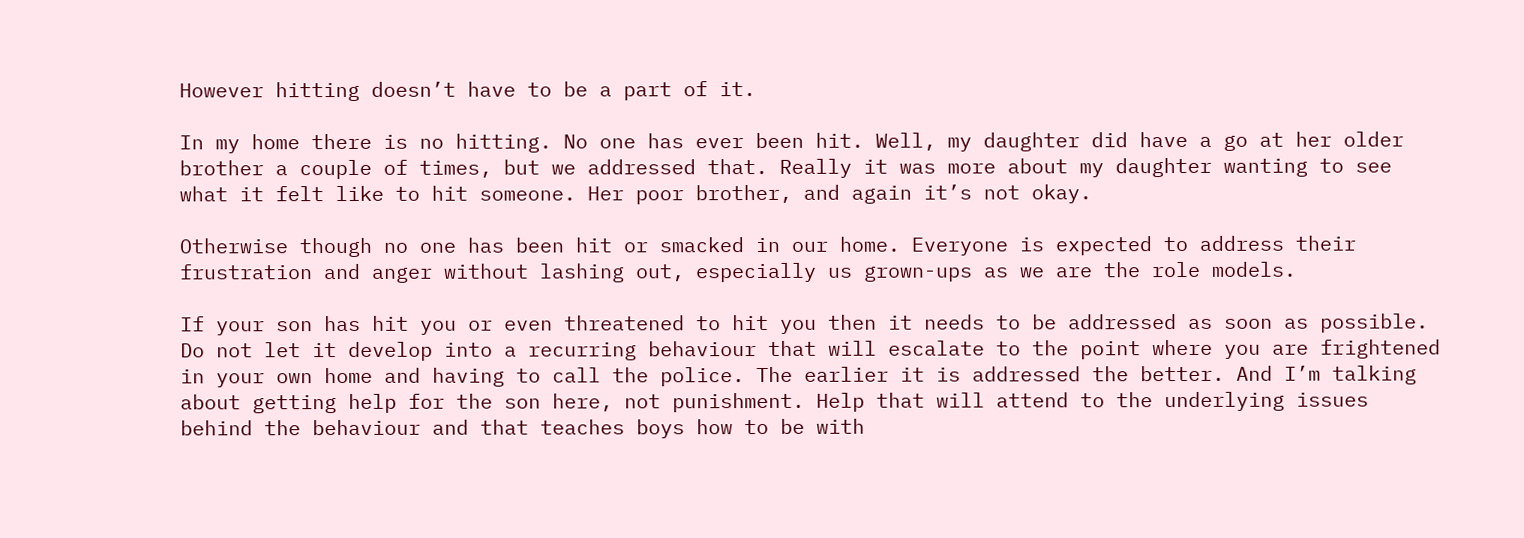However hitting doesn’t have to be a part of it.

In my home there is no hitting. No one has ever been hit. Well, my daughter did have a go at her older brother a couple of times, but we addressed that. Really it was more about my daughter wanting to see what it felt like to hit someone. Her poor brother, and again it’s not okay.

Otherwise though no one has been hit or smacked in our home. Everyone is expected to address their frustration and anger without lashing out, especially us grown-ups as we are the role models.

If your son has hit you or even threatened to hit you then it needs to be addressed as soon as possible. Do not let it develop into a recurring behaviour that will escalate to the point where you are frightened in your own home and having to call the police. The earlier it is addressed the better. And I’m talking about getting help for the son here, not punishment. Help that will attend to the underlying issues behind the behaviour and that teaches boys how to be with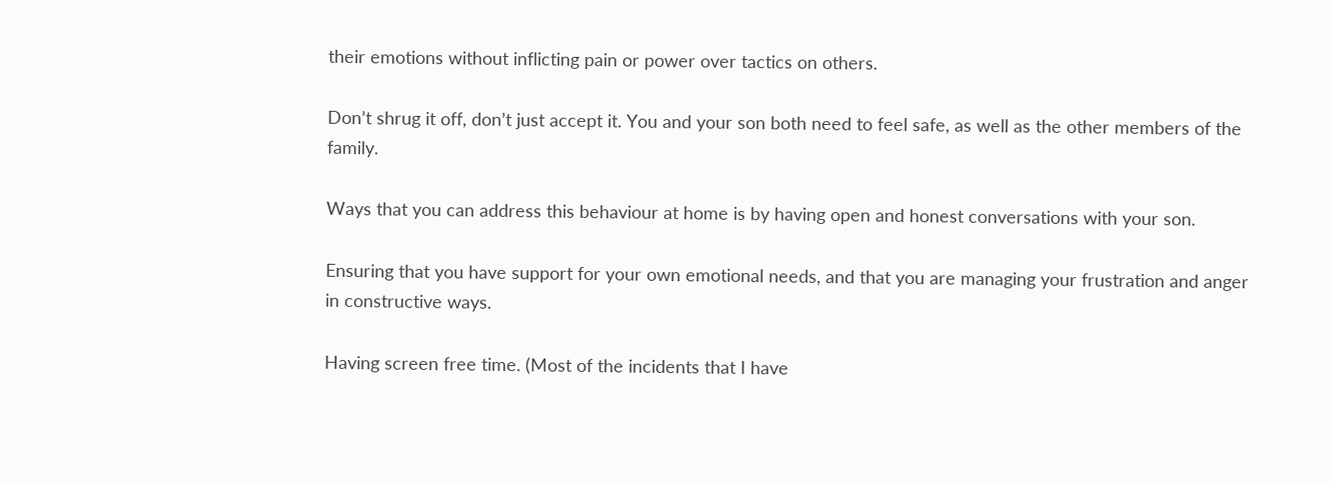their emotions without inflicting pain or power over tactics on others.

Don’t shrug it off, don’t just accept it. You and your son both need to feel safe, as well as the other members of the family.

Ways that you can address this behaviour at home is by having open and honest conversations with your son.

Ensuring that you have support for your own emotional needs, and that you are managing your frustration and anger in constructive ways.

Having screen free time. (Most of the incidents that I have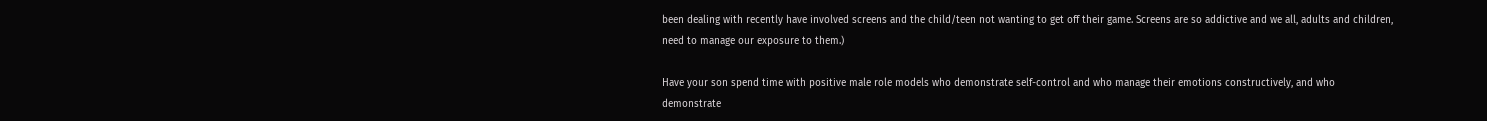been dealing with recently have involved screens and the child/teen not wanting to get off their game. Screens are so addictive and we all, adults and children, need to manage our exposure to them.)

Have your son spend time with positive male role models who demonstrate self-control and who manage their emotions constructively, and who demonstrate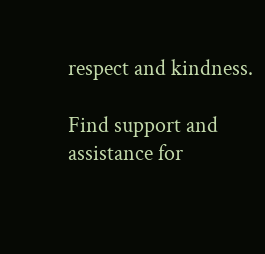respect and kindness.

Find support and assistance for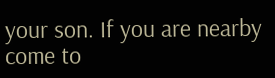your son. If you are nearby come to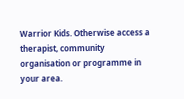Warrior Kids. Otherwise access a therapist, community organisation or programme in your area.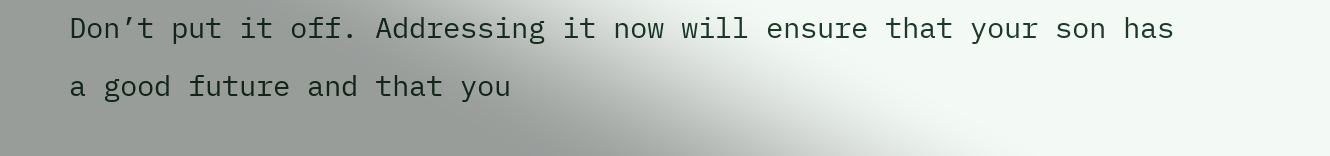Don’t put it off. Addressing it now will ensure that your son has a good future and that you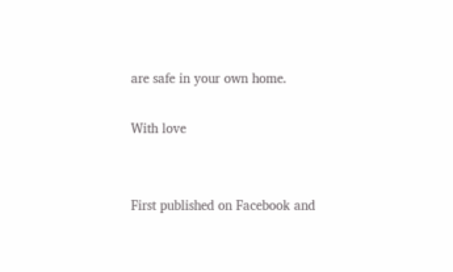are safe in your own home.

With love


First published on Facebook and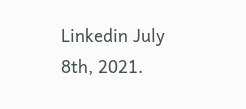Linkedin July 8th, 2021.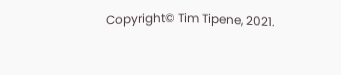Copyright© Tim Tipene, 2021.